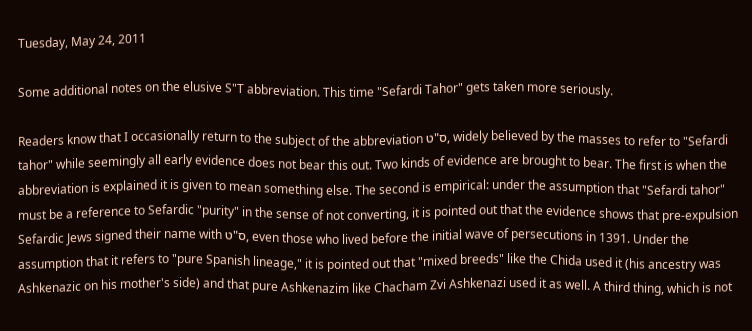Tuesday, May 24, 2011

Some additional notes on the elusive S"T abbreviation. This time "Sefardi Tahor" gets taken more seriously.

Readers know that I occasionally return to the subject of the abbreviation ס"ט, widely believed by the masses to refer to "Sefardi tahor" while seemingly all early evidence does not bear this out. Two kinds of evidence are brought to bear. The first is when the abbreviation is explained it is given to mean something else. The second is empirical: under the assumption that "Sefardi tahor" must be a reference to Sefardic "purity" in the sense of not converting, it is pointed out that the evidence shows that pre-expulsion Sefardic Jews signed their name with ס"ט, even those who lived before the initial wave of persecutions in 1391. Under the assumption that it refers to "pure Spanish lineage," it is pointed out that "mixed breeds" like the Chida used it (his ancestry was Ashkenazic on his mother's side) and that pure Ashkenazim like Chacham Zvi Ashkenazi used it as well. A third thing, which is not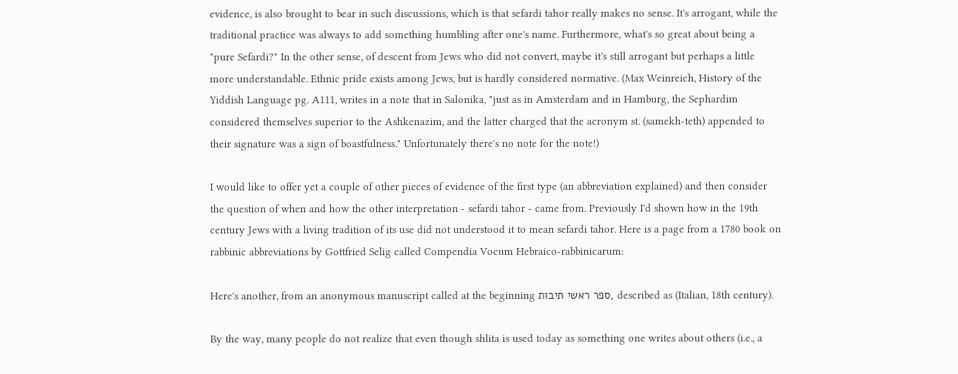evidence, is also brought to bear in such discussions, which is that sefardi tahor really makes no sense. It's arrogant, while the traditional practice was always to add something humbling after one's name. Furthermore, what's so great about being a "pure Sefardi?" In the other sense, of descent from Jews who did not convert, maybe it's still arrogant but perhaps a little more understandable. Ethnic pride exists among Jews, but is hardly considered normative. (Max Weinreich, History of the Yiddish Language pg. A111, writes in a note that in Salonika, "just as in Amsterdam and in Hamburg, the Sephardim considered themselves superior to the Ashkenazim, and the latter charged that the acronym st. (samekh-teth) appended to their signature was a sign of boastfulness." Unfortunately there's no note for the note!)

I would like to offer yet a couple of other pieces of evidence of the first type (an abbreviation explained) and then consider the question of when and how the other interpretation - sefardi tahor - came from. Previously I'd shown how in the 19th century Jews with a living tradition of its use did not understood it to mean sefardi tahor. Here is a page from a 1780 book on rabbinic abbreviations by Gottfried Selig called Compendia Vocum Hebraico-rabbinicarum:

Here's another, from an anonymous manuscript called at the beginning ספר ראשי תיבות, described as (Italian, 18th century).

By the way, many people do not realize that even though shlita is used today as something one writes about others (i.e., a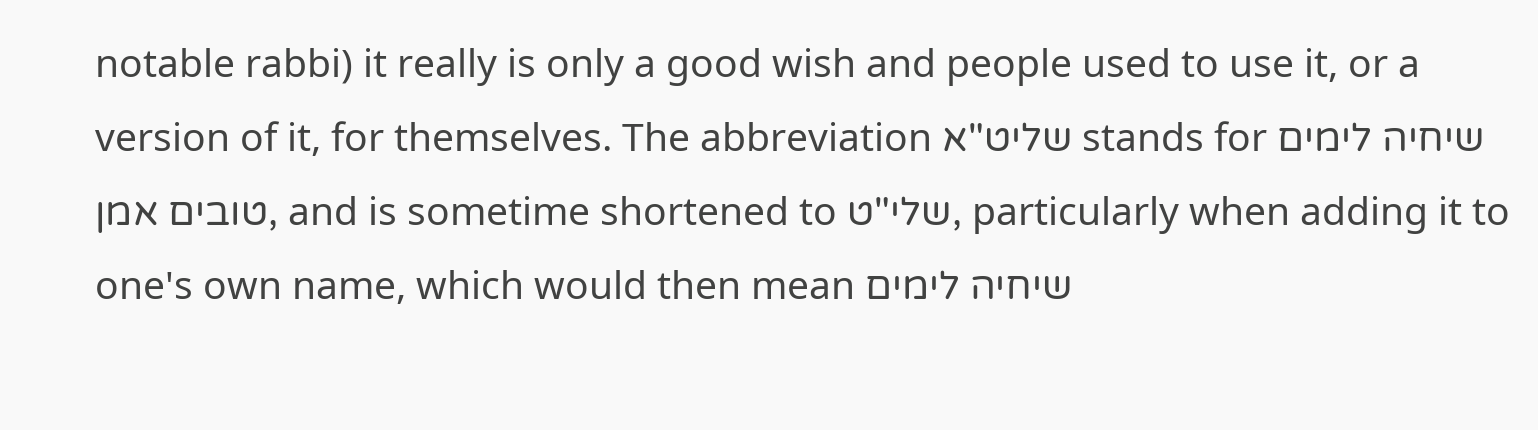notable rabbi) it really is only a good wish and people used to use it, or a version of it, for themselves. The abbreviation שליט"א stands for שיחיה לימים טובים אמן, and is sometime shortened to שלי"ט, particularly when adding it to one's own name, which would then mean שיחיה לימים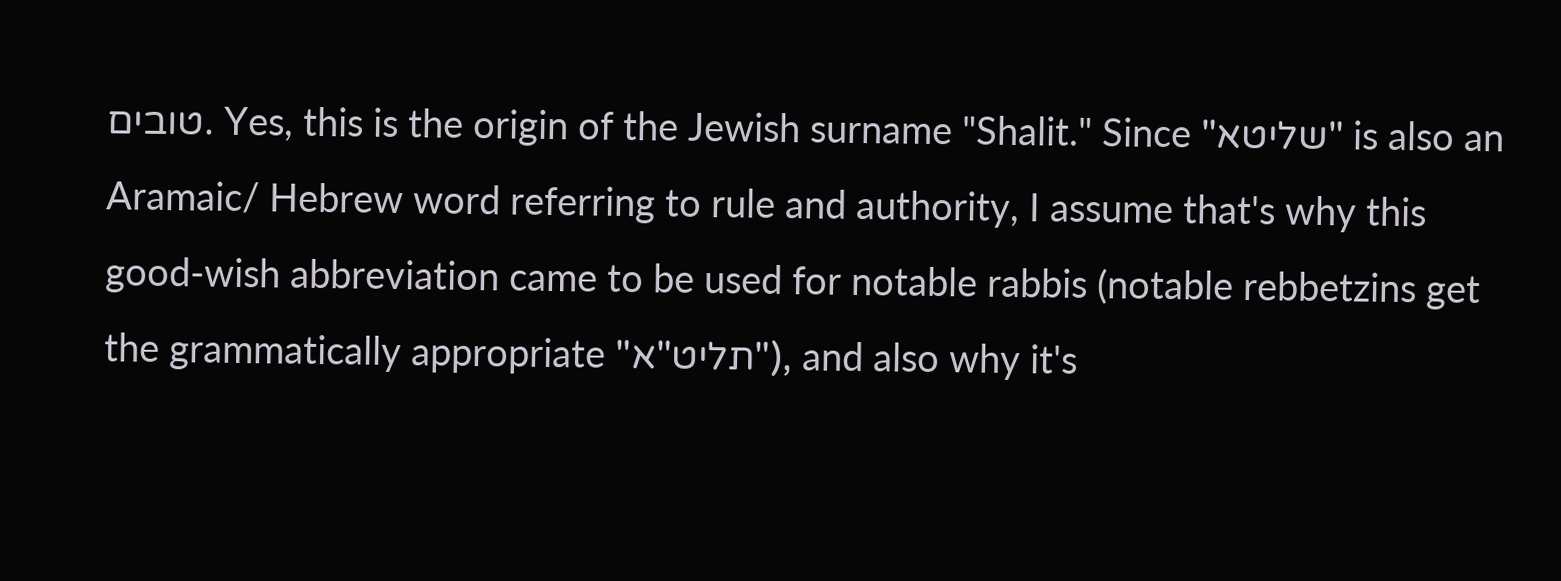טובים. Yes, this is the origin of the Jewish surname "Shalit." Since "שליטא" is also an Aramaic/ Hebrew word referring to rule and authority, I assume that's why this good-wish abbreviation came to be used for notable rabbis (notable rebbetzins get the grammatically appropriate "תליט"א"), and also why it's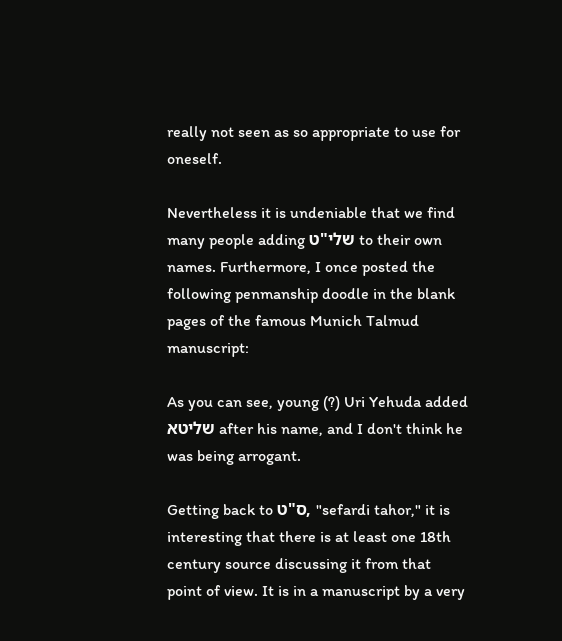really not seen as so appropriate to use for oneself.

Nevertheless it is undeniable that we find many people adding שלי"ט to their own names. Furthermore, I once posted the following penmanship doodle in the blank pages of the famous Munich Talmud manuscript:

As you can see, young (?) Uri Yehuda added שליטא after his name, and I don't think he was being arrogant.

Getting back to ס"ט, "sefardi tahor," it is interesting that there is at least one 18th century source discussing it from that point of view. It is in a manuscript by a very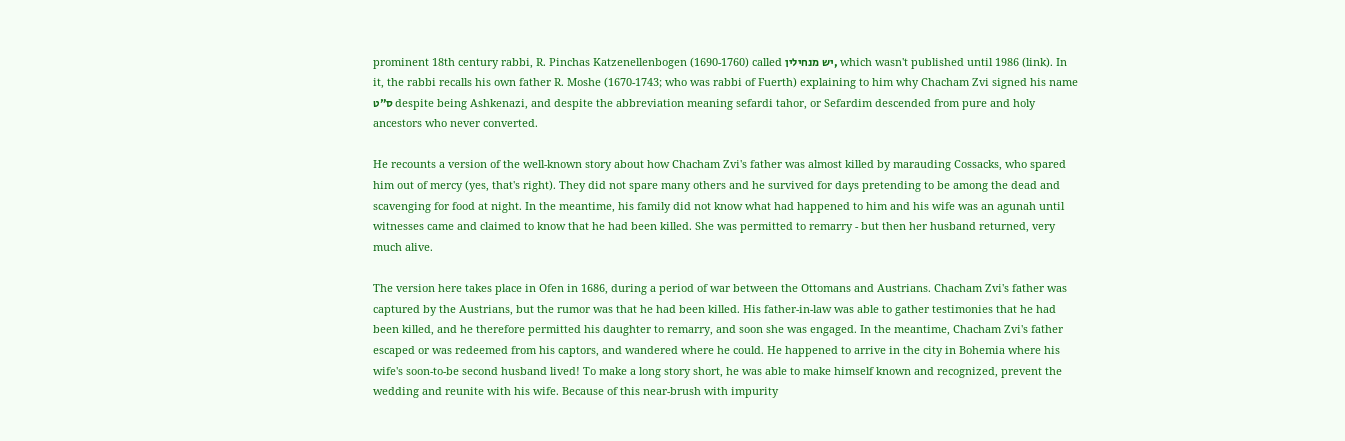prominent 18th century rabbi, R. Pinchas Katzenellenbogen (1690-1760) called יש מנחילין, which wasn't published until 1986 (link). In it, the rabbi recalls his own father R. Moshe (1670-1743; who was rabbi of Fuerth) explaining to him why Chacham Zvi signed his name ס"ט despite being Ashkenazi, and despite the abbreviation meaning sefardi tahor, or Sefardim descended from pure and holy ancestors who never converted.

He recounts a version of the well-known story about how Chacham Zvi's father was almost killed by marauding Cossacks, who spared him out of mercy (yes, that's right). They did not spare many others and he survived for days pretending to be among the dead and scavenging for food at night. In the meantime, his family did not know what had happened to him and his wife was an agunah until witnesses came and claimed to know that he had been killed. She was permitted to remarry - but then her husband returned, very much alive.

The version here takes place in Ofen in 1686, during a period of war between the Ottomans and Austrians. Chacham Zvi's father was captured by the Austrians, but the rumor was that he had been killed. His father-in-law was able to gather testimonies that he had been killed, and he therefore permitted his daughter to remarry, and soon she was engaged. In the meantime, Chacham Zvi's father escaped or was redeemed from his captors, and wandered where he could. He happened to arrive in the city in Bohemia where his wife's soon-to-be second husband lived! To make a long story short, he was able to make himself known and recognized, prevent the wedding and reunite with his wife. Because of this near-brush with impurity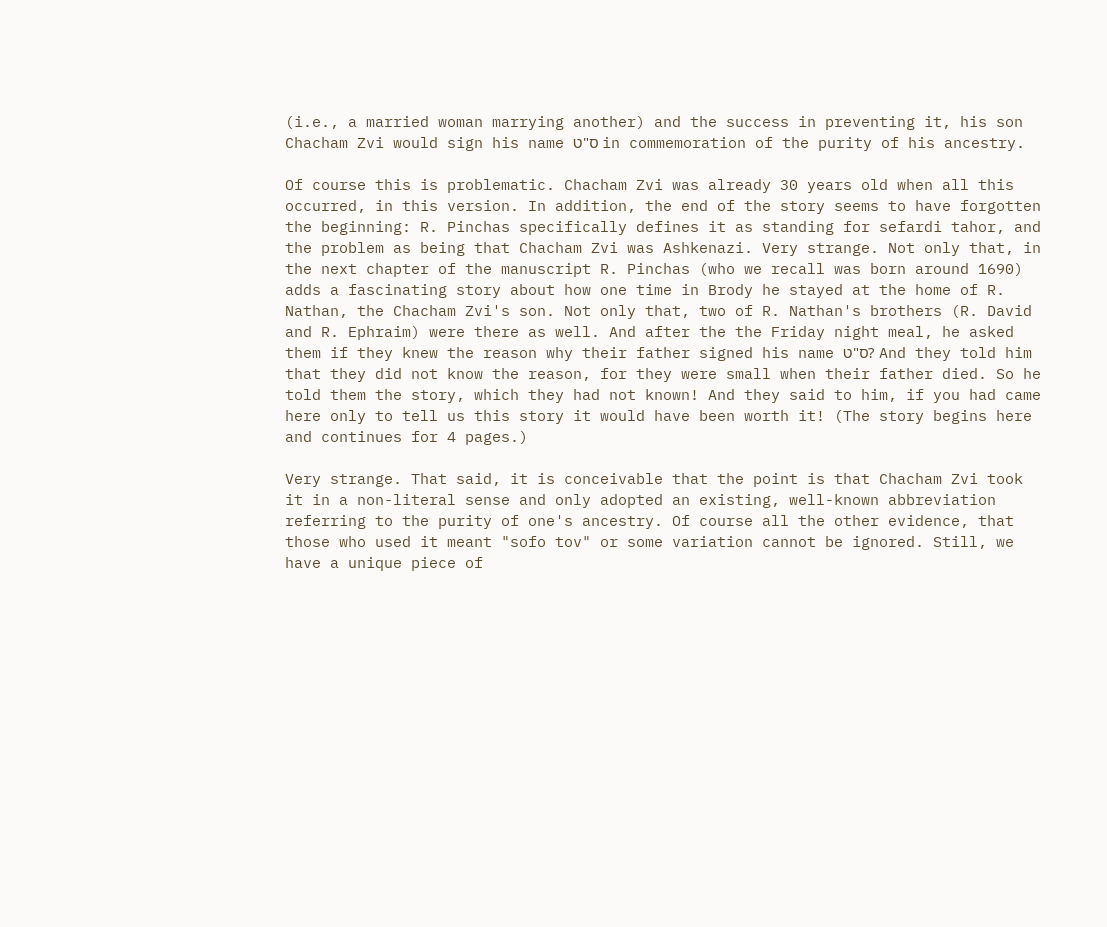(i.e., a married woman marrying another) and the success in preventing it, his son Chacham Zvi would sign his name ס"ט in commemoration of the purity of his ancestry.

Of course this is problematic. Chacham Zvi was already 30 years old when all this occurred, in this version. In addition, the end of the story seems to have forgotten the beginning: R. Pinchas specifically defines it as standing for sefardi tahor, and the problem as being that Chacham Zvi was Ashkenazi. Very strange. Not only that, in the next chapter of the manuscript R. Pinchas (who we recall was born around 1690) adds a fascinating story about how one time in Brody he stayed at the home of R. Nathan, the Chacham Zvi's son. Not only that, two of R. Nathan's brothers (R. David and R. Ephraim) were there as well. And after the the Friday night meal, he asked them if they knew the reason why their father signed his name ס"ט? And they told him that they did not know the reason, for they were small when their father died. So he told them the story, which they had not known! And they said to him, if you had came here only to tell us this story it would have been worth it! (The story begins here and continues for 4 pages.)

Very strange. That said, it is conceivable that the point is that Chacham Zvi took it in a non-literal sense and only adopted an existing, well-known abbreviation referring to the purity of one's ancestry. Of course all the other evidence, that those who used it meant "sofo tov" or some variation cannot be ignored. Still, we have a unique piece of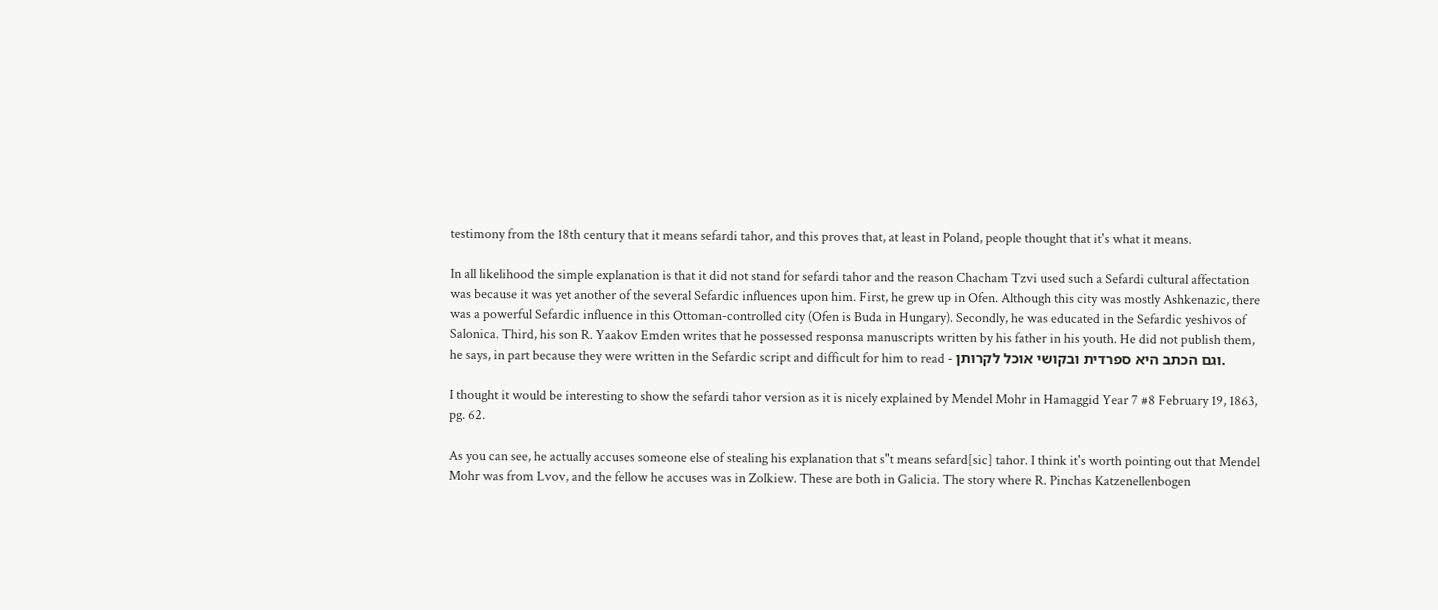testimony from the 18th century that it means sefardi tahor, and this proves that, at least in Poland, people thought that it's what it means.

In all likelihood the simple explanation is that it did not stand for sefardi tahor and the reason Chacham Tzvi used such a Sefardi cultural affectation was because it was yet another of the several Sefardic influences upon him. First, he grew up in Ofen. Although this city was mostly Ashkenazic, there was a powerful Sefardic influence in this Ottoman-controlled city (Ofen is Buda in Hungary). Secondly, he was educated in the Sefardic yeshivos of Salonica. Third, his son R. Yaakov Emden writes that he possessed responsa manuscripts written by his father in his youth. He did not publish them, he says, in part because they were written in the Sefardic script and difficult for him to read - וגם הכתב היא ספרדית ובקושי אוכל לקרותן.

I thought it would be interesting to show the sefardi tahor version as it is nicely explained by Mendel Mohr in Hamaggid Year 7 #8 February 19, 1863, pg. 62.

As you can see, he actually accuses someone else of stealing his explanation that s"t means sefard[sic] tahor. I think it's worth pointing out that Mendel Mohr was from Lvov, and the fellow he accuses was in Zolkiew. These are both in Galicia. The story where R. Pinchas Katzenellenbogen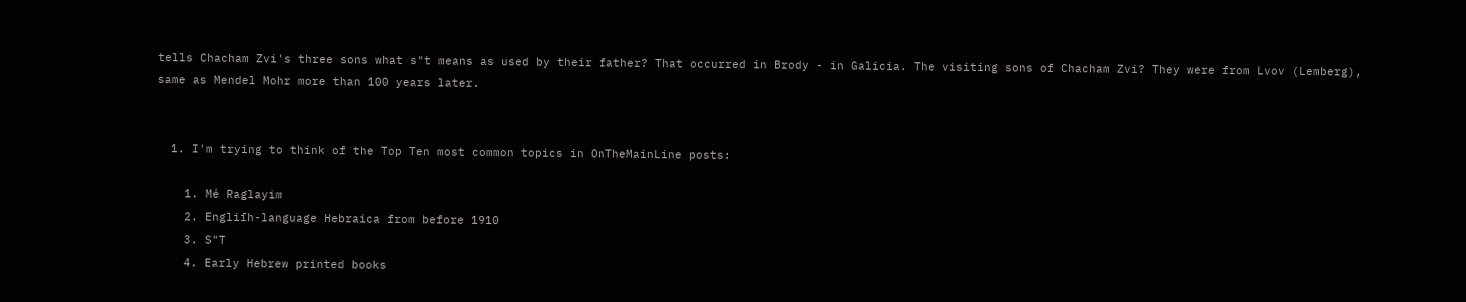tells Chacham Zvi's three sons what s"t means as used by their father? That occurred in Brody - in Galicia. The visiting sons of Chacham Zvi? They were from Lvov (Lemberg), same as Mendel Mohr more than 100 years later.


  1. I'm trying to think of the Top Ten most common topics in OnTheMainLine posts:

    1. Mé Raglayim
    2. Engliſh-language Hebraica from before 1910
    3. S"T
    4. Early Hebrew printed books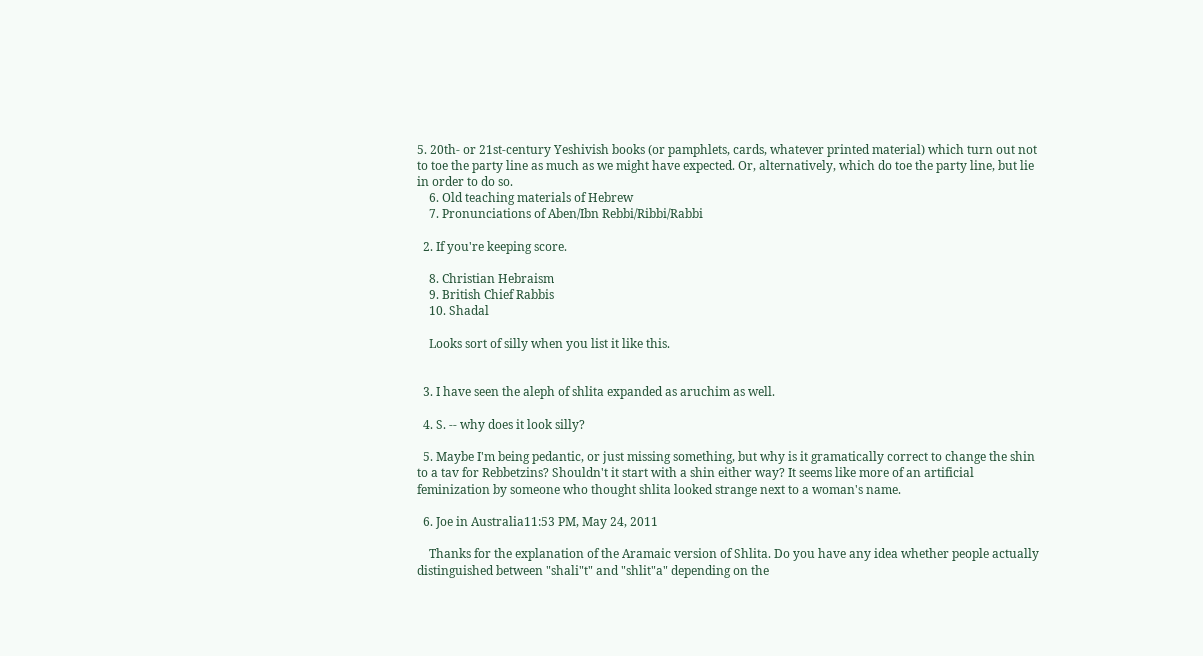5. 20th- or 21st-century Yeshivish books (or pamphlets, cards, whatever printed material) which turn out not to toe the party line as much as we might have expected. Or, alternatively, which do toe the party line, but lie in order to do so.
    6. Old teaching materials of Hebrew
    7. Pronunciations of Aben/Ibn Rebbi/Ribbi/Rabbi

  2. If you're keeping score.

    8. Christian Hebraism
    9. British Chief Rabbis
    10. Shadal

    Looks sort of silly when you list it like this.


  3. I have seen the aleph of shlita expanded as aruchim as well.

  4. S. -- why does it look silly?

  5. Maybe I'm being pedantic, or just missing something, but why is it gramatically correct to change the shin to a tav for Rebbetzins? Shouldn't it start with a shin either way? It seems like more of an artificial feminization by someone who thought shlita looked strange next to a woman's name.

  6. Joe in Australia11:53 PM, May 24, 2011

    Thanks for the explanation of the Aramaic version of Shlita. Do you have any idea whether people actually distinguished between "shali"t" and "shlit"a" depending on the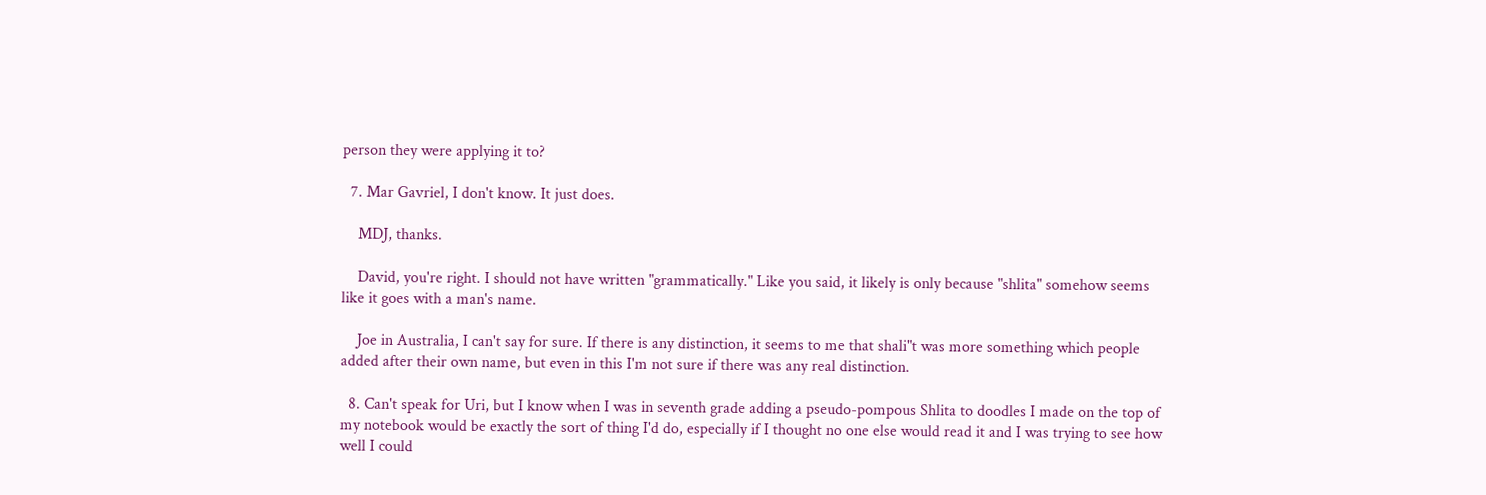person they were applying it to?

  7. Mar Gavriel, I don't know. It just does.

    MDJ, thanks.

    David, you're right. I should not have written "grammatically." Like you said, it likely is only because "shlita" somehow seems like it goes with a man's name.

    Joe in Australia, I can't say for sure. If there is any distinction, it seems to me that shali"t was more something which people added after their own name, but even in this I'm not sure if there was any real distinction.

  8. Can't speak for Uri, but I know when I was in seventh grade adding a pseudo-pompous Shlita to doodles I made on the top of my notebook would be exactly the sort of thing I'd do, especially if I thought no one else would read it and I was trying to see how well I could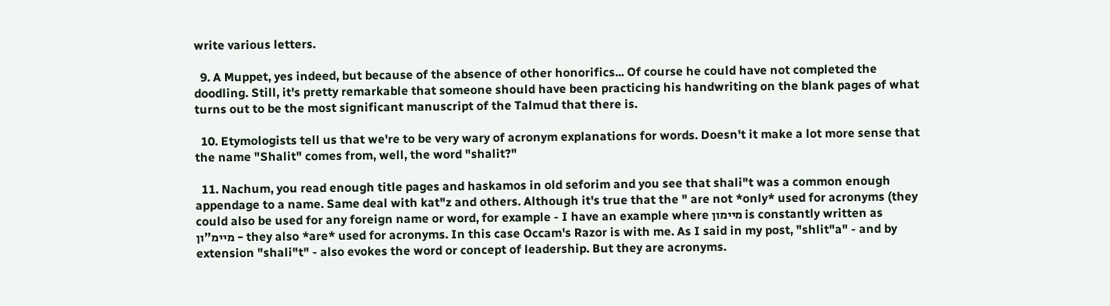write various letters.

  9. A Muppet, yes indeed, but because of the absence of other honorifics... Of course he could have not completed the doodling. Still, it's pretty remarkable that someone should have been practicing his handwriting on the blank pages of what turns out to be the most significant manuscript of the Talmud that there is.

  10. Etymologists tell us that we're to be very wary of acronym explanations for words. Doesn't it make a lot more sense that the name "Shalit" comes from, well, the word "shalit?"

  11. Nachum, you read enough title pages and haskamos in old seforim and you see that shali"t was a common enough appendage to a name. Same deal with kat"z and others. Although it's true that the " are not *only* used for acronyms (they could also be used for any foreign name or word, for example - I have an example where מיימון is constantly written as מיימ"ון - they also *are* used for acronyms. In this case Occam's Razor is with me. As I said in my post, "shlit"a" - and by extension "shali"t" - also evokes the word or concept of leadership. But they are acronyms.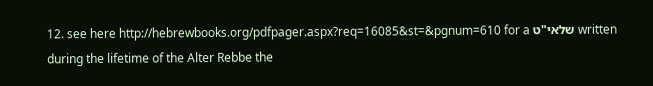12. see here http://hebrewbooks.org/pdfpager.aspx?req=16085&st=&pgnum=610 for a שלאי"ט written during the lifetime of the Alter Rebbe the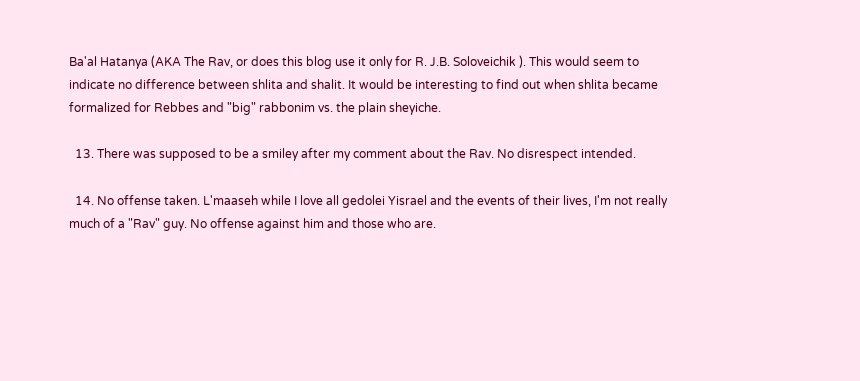Ba'al Hatanya (AKA The Rav, or does this blog use it only for R. J.B. Soloveichik ). This would seem to indicate no difference between shlita and shalit. It would be interesting to find out when shlita became formalized for Rebbes and "big" rabbonim vs. the plain sheyiche.

  13. There was supposed to be a smiley after my comment about the Rav. No disrespect intended.

  14. No offense taken. L'maaseh while I love all gedolei Yisrael and the events of their lives, I'm not really much of a "Rav" guy. No offense against him and those who are.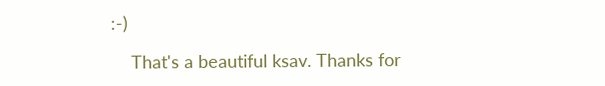:-)

    That's a beautiful ksav. Thanks for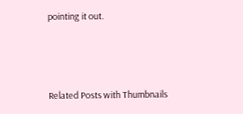pointing it out.



Related Posts with Thumbnails